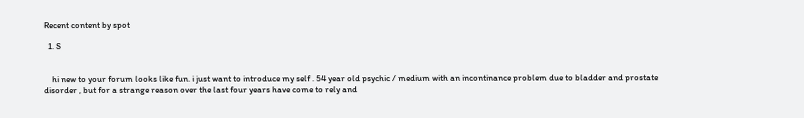Recent content by spot

  1. S


    hi new to your forum looks like fun. i just want to introduce my self . 54 year old psychic / medium with an incontinance problem due to bladder and prostate disorder , but for a strange reason over the last four years have come to rely and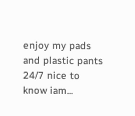enjoy my pads and plastic pants 24/7 nice to know iam...